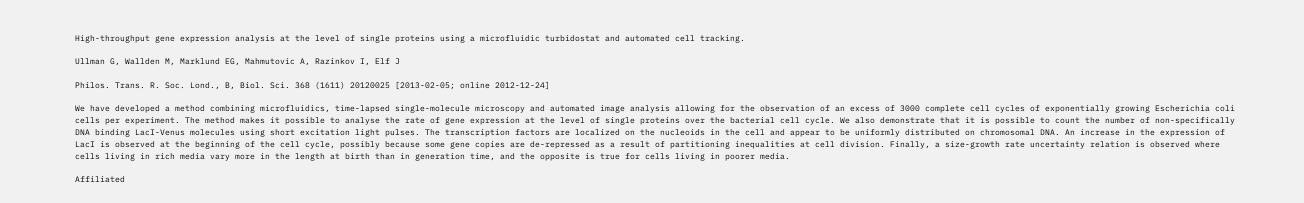High-throughput gene expression analysis at the level of single proteins using a microfluidic turbidostat and automated cell tracking.

Ullman G, Wallden M, Marklund EG, Mahmutovic A, Razinkov I, Elf J

Philos. Trans. R. Soc. Lond., B, Biol. Sci. 368 (1611) 20120025 [2013-02-05; online 2012-12-24]

We have developed a method combining microfluidics, time-lapsed single-molecule microscopy and automated image analysis allowing for the observation of an excess of 3000 complete cell cycles of exponentially growing Escherichia coli cells per experiment. The method makes it possible to analyse the rate of gene expression at the level of single proteins over the bacterial cell cycle. We also demonstrate that it is possible to count the number of non-specifically DNA binding LacI-Venus molecules using short excitation light pulses. The transcription factors are localized on the nucleoids in the cell and appear to be uniformly distributed on chromosomal DNA. An increase in the expression of LacI is observed at the beginning of the cell cycle, possibly because some gene copies are de-repressed as a result of partitioning inequalities at cell division. Finally, a size-growth rate uncertainty relation is observed where cells living in rich media vary more in the length at birth than in generation time, and the opposite is true for cells living in poorer media.

Affiliated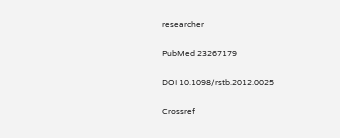researcher

PubMed 23267179

DOI 10.1098/rstb.2012.0025

Crossref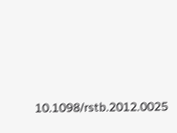10.1098/rstb.2012.0025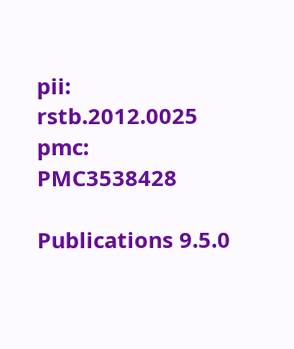pii: rstb.2012.0025
pmc: PMC3538428

Publications 9.5.0